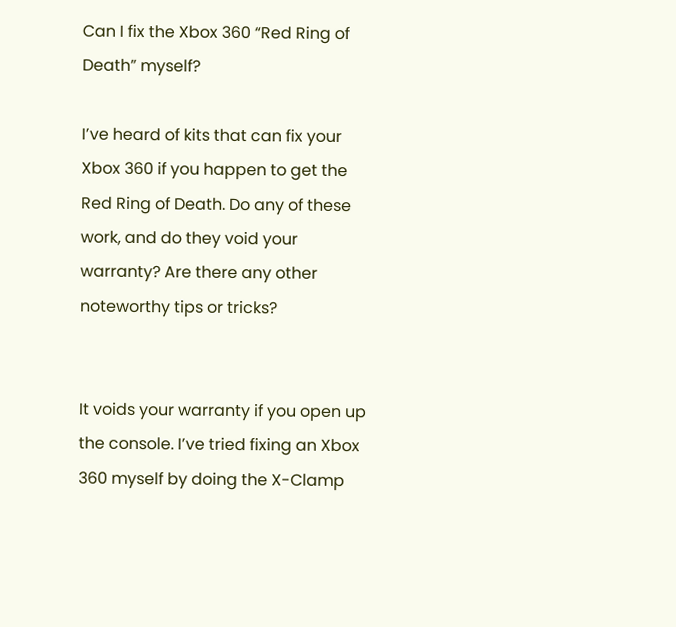Can I fix the Xbox 360 “Red Ring of Death” myself?

I’ve heard of kits that can fix your Xbox 360 if you happen to get the Red Ring of Death. Do any of these work, and do they void your warranty? Are there any other noteworthy tips or tricks?


It voids your warranty if you open up the console. I’ve tried fixing an Xbox 360 myself by doing the X-Clamp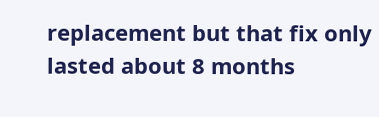replacement but that fix only lasted about 8 months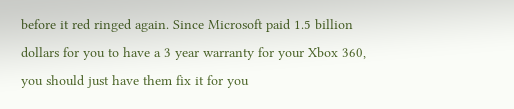before it red ringed again. Since Microsoft paid 1.5 billion dollars for you to have a 3 year warranty for your Xbox 360, you should just have them fix it for you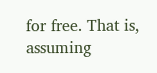for free. That is, assuming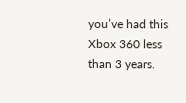you’ve had this Xbox 360 less than 3 years.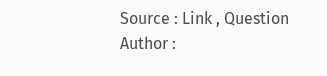Source : Link , Question Author :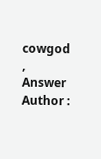cowgod , Answer Author :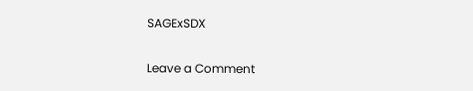SAGExSDX

Leave a Comment